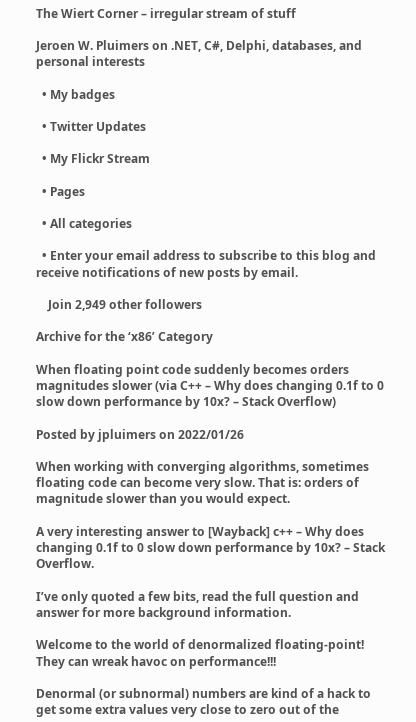The Wiert Corner – irregular stream of stuff

Jeroen W. Pluimers on .NET, C#, Delphi, databases, and personal interests

  • My badges

  • Twitter Updates

  • My Flickr Stream

  • Pages

  • All categories

  • Enter your email address to subscribe to this blog and receive notifications of new posts by email.

    Join 2,949 other followers

Archive for the ‘x86’ Category

When floating point code suddenly becomes orders magnitudes slower (via C++ – Why does changing 0.1f to 0 slow down performance by 10x? – Stack Overflow)

Posted by jpluimers on 2022/01/26

When working with converging algorithms, sometimes floating code can become very slow. That is: orders of magnitude slower than you would expect.

A very interesting answer to [Wayback] c++ – Why does changing 0.1f to 0 slow down performance by 10x? – Stack Overflow.

I’ve only quoted a few bits, read the full question and answer for more background information.

Welcome to the world of denormalized floating-point! They can wreak havoc on performance!!!

Denormal (or subnormal) numbers are kind of a hack to get some extra values very close to zero out of the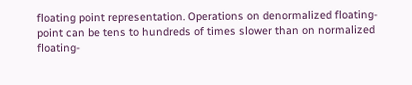floating point representation. Operations on denormalized floating-point can be tens to hundreds of times slower than on normalized floating-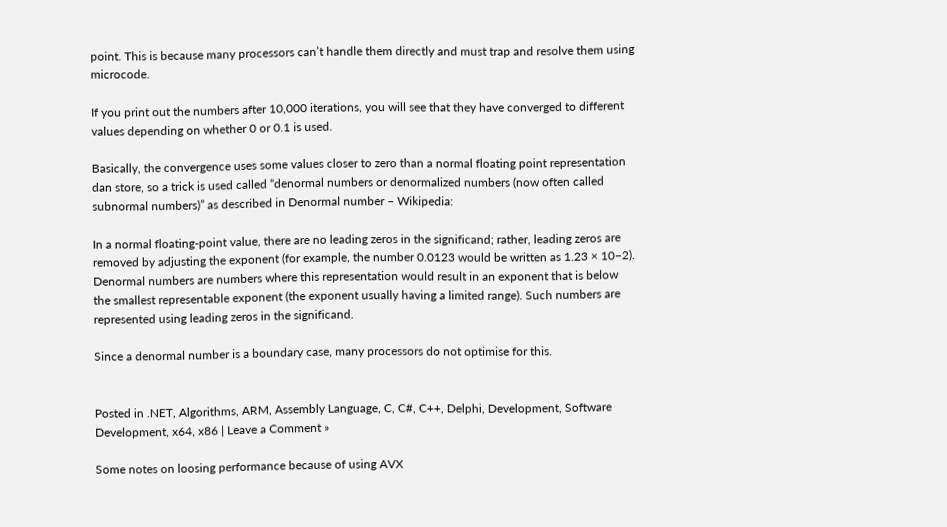point. This is because many processors can’t handle them directly and must trap and resolve them using microcode.

If you print out the numbers after 10,000 iterations, you will see that they have converged to different values depending on whether 0 or 0.1 is used.

Basically, the convergence uses some values closer to zero than a normal floating point representation dan store, so a trick is used called “denormal numbers or denormalized numbers (now often called subnormal numbers)” as described in Denormal number – Wikipedia:

In a normal floating-point value, there are no leading zeros in the significand; rather, leading zeros are removed by adjusting the exponent (for example, the number 0.0123 would be written as 1.23 × 10−2). Denormal numbers are numbers where this representation would result in an exponent that is below the smallest representable exponent (the exponent usually having a limited range). Such numbers are represented using leading zeros in the significand.

Since a denormal number is a boundary case, many processors do not optimise for this.


Posted in .NET, Algorithms, ARM, Assembly Language, C, C#, C++, Delphi, Development, Software Development, x64, x86 | Leave a Comment »

Some notes on loosing performance because of using AVX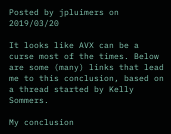Posted by jpluimers on 2019/03/20

It looks like AVX can be a curse most of the times. Below are some (many) links that lead me to this conclusion, based on a thread started by Kelly Sommers.

My conclusion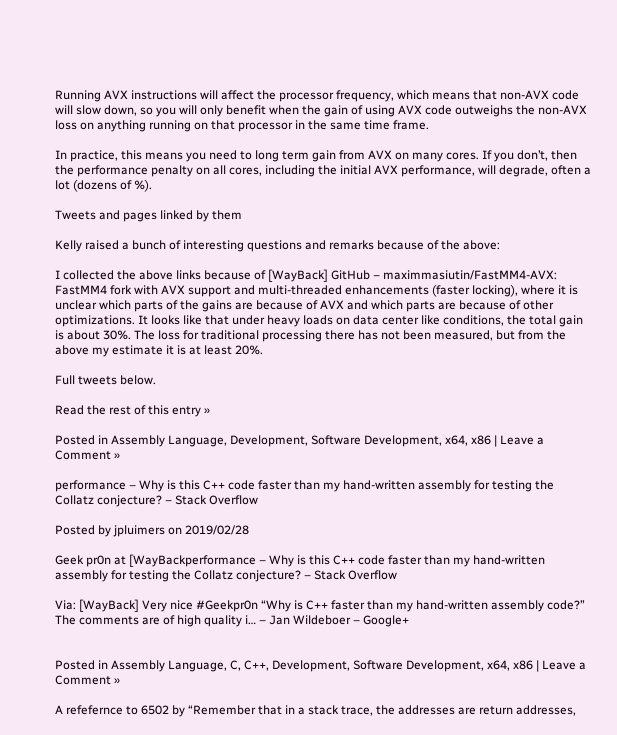Running AVX instructions will affect the processor frequency, which means that non-AVX code will slow down, so you will only benefit when the gain of using AVX code outweighs the non-AVX loss on anything running on that processor in the same time frame.

In practice, this means you need to long term gain from AVX on many cores. If you don’t, then the performance penalty on all cores, including the initial AVX performance, will degrade, often a lot (dozens of %).

Tweets and pages linked by them

Kelly raised a bunch of interesting questions and remarks because of the above:

I collected the above links because of [WayBack] GitHub – maximmasiutin/FastMM4-AVX: FastMM4 fork with AVX support and multi-threaded enhancements (faster locking), where it is unclear which parts of the gains are because of AVX and which parts are because of other optimizations. It looks like that under heavy loads on data center like conditions, the total gain is about 30%. The loss for traditional processing there has not been measured, but from the above my estimate it is at least 20%.

Full tweets below.

Read the rest of this entry »

Posted in Assembly Language, Development, Software Development, x64, x86 | Leave a Comment »

performance – Why is this C++ code faster than my hand-written assembly for testing the Collatz conjecture? – Stack Overflow

Posted by jpluimers on 2019/02/28

Geek pr0n at [WayBackperformance – Why is this C++ code faster than my hand-written assembly for testing the Collatz conjecture? – Stack Overflow

Via: [WayBack] Very nice #Geekpr0n “Why is C++ faster than my hand-written assembly code?” The comments are of high quality i… – Jan Wildeboer – Google+


Posted in Assembly Language, C, C++, Development, Software Development, x64, x86 | Leave a Comment »

A refefernce to 6502 by “Remember that in a stack trace, the addresses are return addresses,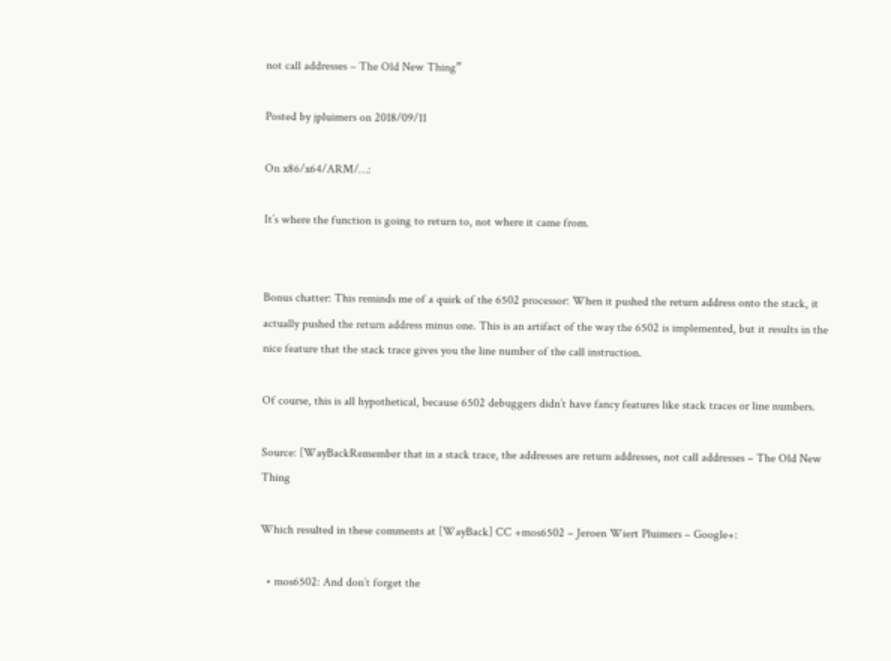not call addresses – The Old New Thing”

Posted by jpluimers on 2018/09/11

On x86/x64/ARM/…:

It’s where the function is going to return to, not where it came from.


Bonus chatter: This reminds me of a quirk of the 6502 processor: When it pushed the return address onto the stack, it actually pushed the return address minus one. This is an artifact of the way the 6502 is implemented, but it results in the nice feature that the stack trace gives you the line number of the call instruction.

Of course, this is all hypothetical, because 6502 debuggers didn’t have fancy features like stack traces or line numbers.

Source: [WayBackRemember that in a stack trace, the addresses are return addresses, not call addresses – The Old New Thing

Which resulted in these comments at [WayBack] CC +mos6502 – Jeroen Wiert Pluimers – Google+:

  • mos6502: And don’t forget the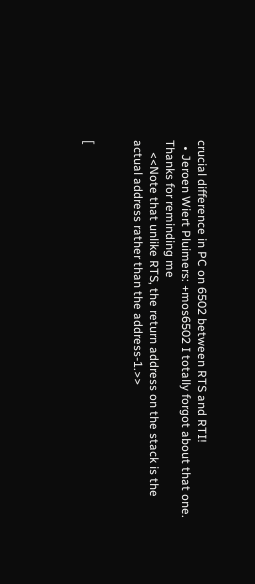crucial difference in PC on 6502 between RTS and RTI!
  • Jeroen Wiert Pluimers: +mos6502 I totally forgot about that one. Thanks for reminding me
    <<Note that unlike RTS, the return address on the stack is the actual address rather than the address-1.>>


[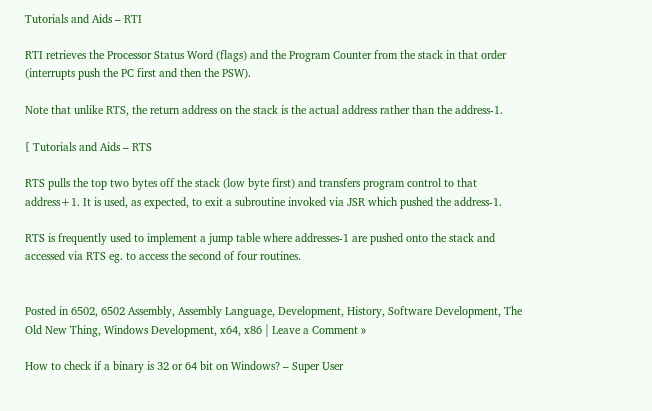Tutorials and Aids – RTI

RTI retrieves the Processor Status Word (flags) and the Program Counter from the stack in that order (interrupts push the PC first and then the PSW).

Note that unlike RTS, the return address on the stack is the actual address rather than the address-1.

[ Tutorials and Aids – RTS

RTS pulls the top two bytes off the stack (low byte first) and transfers program control to that address+1. It is used, as expected, to exit a subroutine invoked via JSR which pushed the address-1.

RTS is frequently used to implement a jump table where addresses-1 are pushed onto the stack and accessed via RTS eg. to access the second of four routines.


Posted in 6502, 6502 Assembly, Assembly Language, Development, History, Software Development, The Old New Thing, Windows Development, x64, x86 | Leave a Comment »

How to check if a binary is 32 or 64 bit on Windows? – Super User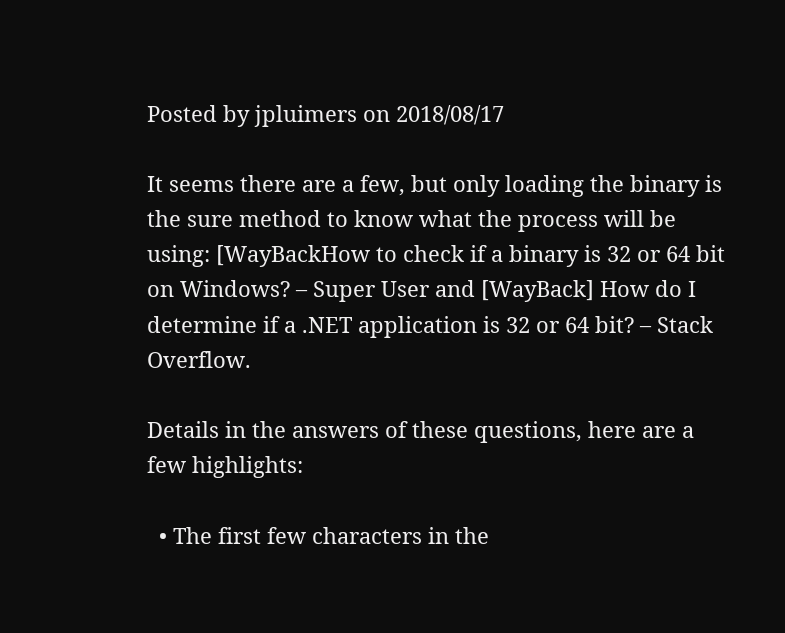Posted by jpluimers on 2018/08/17

It seems there are a few, but only loading the binary is the sure method to know what the process will be using: [WayBackHow to check if a binary is 32 or 64 bit on Windows? – Super User and [WayBack] How do I determine if a .NET application is 32 or 64 bit? – Stack Overflow.

Details in the answers of these questions, here are a few highlights:

  • The first few characters in the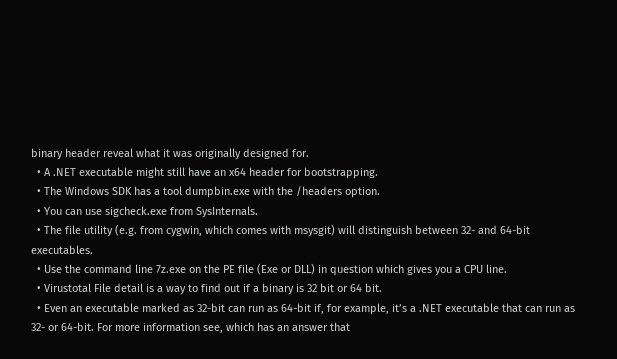binary header reveal what it was originally designed for.
  • A .NET executable might still have an x64 header for bootstrapping.
  • The Windows SDK has a tool dumpbin.exe with the /headers option.
  • You can use sigcheck.exe from SysInternals.
  • The file utility (e.g. from cygwin, which comes with msysgit) will distinguish between 32- and 64-bit executables.
  • Use the command line 7z.exe on the PE file (Exe or DLL) in question which gives you a CPU line.
  • Virustotal File detail is a way to find out if a binary is 32 bit or 64 bit.
  • Even an executable marked as 32-bit can run as 64-bit if, for example, it’s a .NET executable that can run as 32- or 64-bit. For more information see, which has an answer that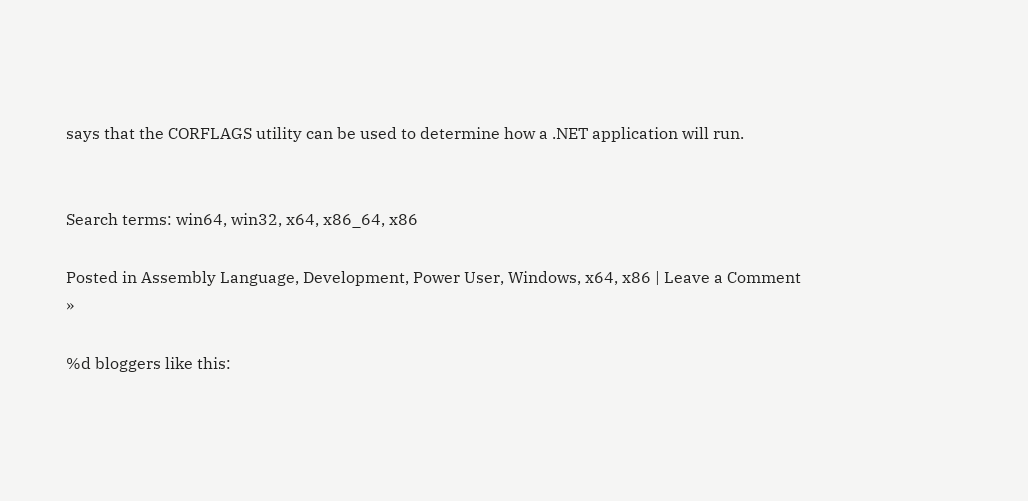says that the CORFLAGS utility can be used to determine how a .NET application will run.


Search terms: win64, win32, x64, x86_64, x86

Posted in Assembly Language, Development, Power User, Windows, x64, x86 | Leave a Comment »

%d bloggers like this: